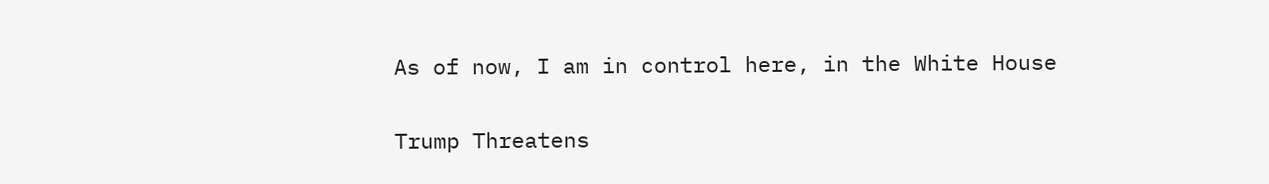As of now, I am in control here, in the White House

Trump Threatens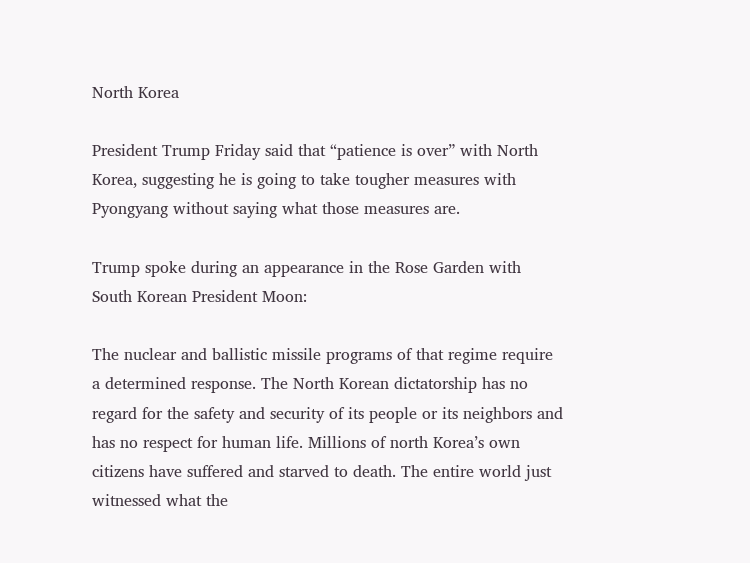North Korea

President Trump Friday said that “patience is over” with North Korea, suggesting he is going to take tougher measures with Pyongyang without saying what those measures are.

Trump spoke during an appearance in the Rose Garden with South Korean President Moon:

The nuclear and ballistic missile programs of that regime require a determined response. The North Korean dictatorship has no regard for the safety and security of its people or its neighbors and has no respect for human life. Millions of north Korea’s own citizens have suffered and starved to death. The entire world just witnessed what the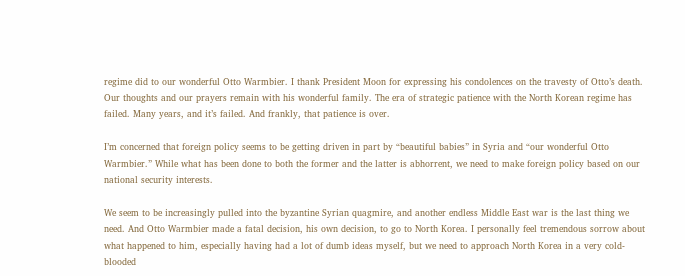regime did to our wonderful Otto Warmbier. I thank President Moon for expressing his condolences on the travesty of Otto’s death. Our thoughts and our prayers remain with his wonderful family. The era of strategic patience with the North Korean regime has failed. Many years, and it’s failed. And frankly, that patience is over.

I’m concerned that foreign policy seems to be getting driven in part by “beautiful babies” in Syria and “our wonderful Otto Warmbier.” While what has been done to both the former and the latter is abhorrent, we need to make foreign policy based on our national security interests.

We seem to be increasingly pulled into the byzantine Syrian quagmire, and another endless Middle East war is the last thing we need. And Otto Warmbier made a fatal decision, his own decision, to go to North Korea. I personally feel tremendous sorrow about what happened to him, especially having had a lot of dumb ideas myself, but we need to approach North Korea in a very cold-blooded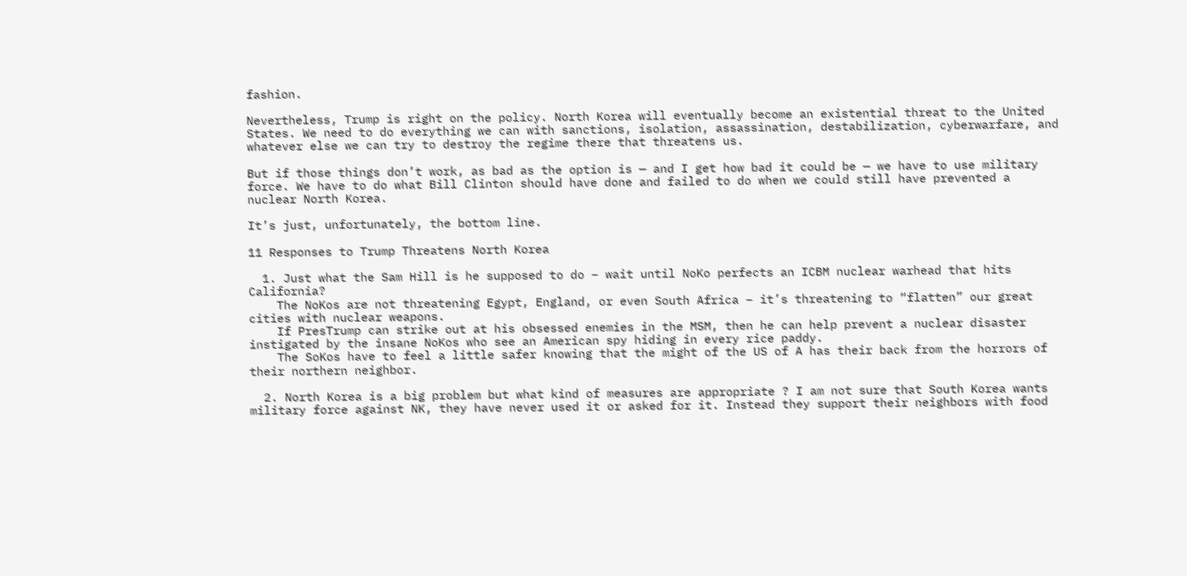fashion.

Nevertheless, Trump is right on the policy. North Korea will eventually become an existential threat to the United States. We need to do everything we can with sanctions, isolation, assassination, destabilization, cyberwarfare, and whatever else we can try to destroy the regime there that threatens us.

But if those things don’t work, as bad as the option is — and I get how bad it could be — we have to use military force. We have to do what Bill Clinton should have done and failed to do when we could still have prevented a nuclear North Korea.

It’s just, unfortunately, the bottom line.

11 Responses to Trump Threatens North Korea

  1. Just what the Sam Hill is he supposed to do – wait until NoKo perfects an ICBM nuclear warhead that hits California?
    The NoKos are not threatening Egypt, England, or even South Africa – it’s threatening to “flatten” our great cities with nuclear weapons.
    If PresTrump can strike out at his obsessed enemies in the MSM, then he can help prevent a nuclear disaster instigated by the insane NoKos who see an American spy hiding in every rice paddy.
    The SoKos have to feel a little safer knowing that the might of the US of A has their back from the horrors of their northern neighbor.

  2. North Korea is a big problem but what kind of measures are appropriate ? I am not sure that South Korea wants military force against NK, they have never used it or asked for it. Instead they support their neighbors with food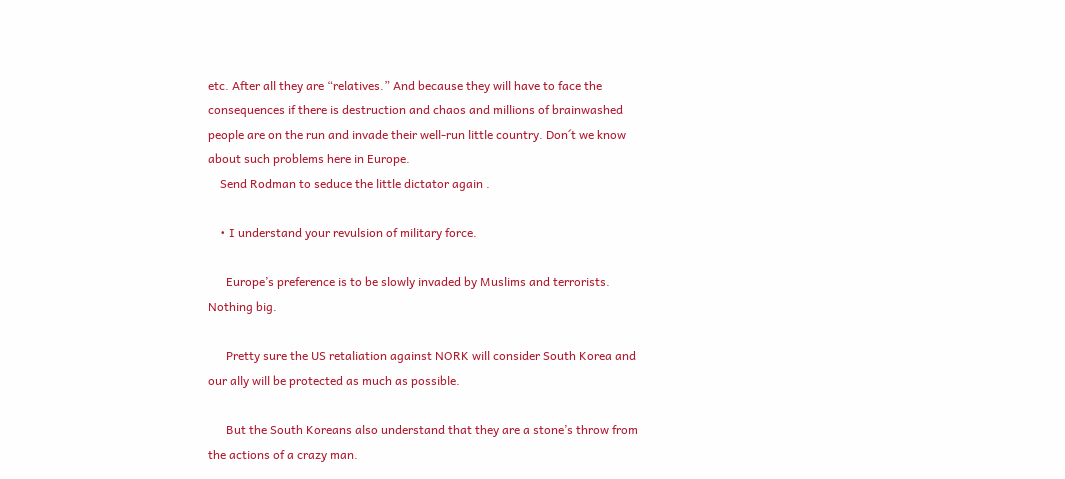etc. After all they are “relatives.” And because they will have to face the consequences if there is destruction and chaos and millions of brainwashed people are on the run and invade their well-run little country. Don´t we know about such problems here in Europe.
    Send Rodman to seduce the little dictator again .

    • I understand your revulsion of military force.

      Europe’s preference is to be slowly invaded by Muslims and terrorists. Nothing big.

      Pretty sure the US retaliation against NORK will consider South Korea and our ally will be protected as much as possible.

      But the South Koreans also understand that they are a stone’s throw from the actions of a crazy man.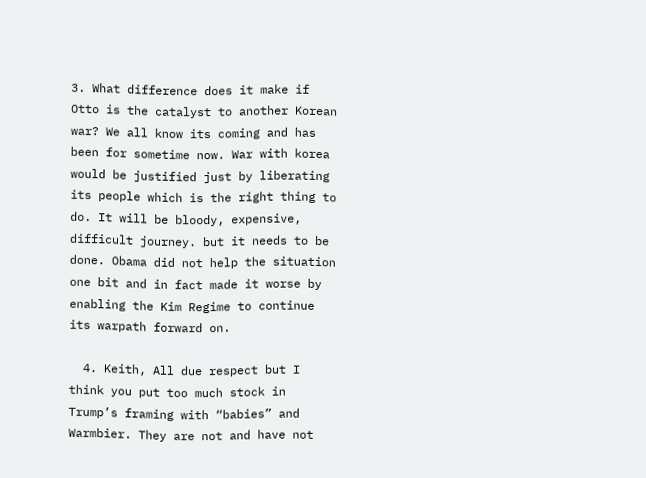3. What difference does it make if Otto is the catalyst to another Korean war? We all know its coming and has been for sometime now. War with korea would be justified just by liberating its people which is the right thing to do. It will be bloody, expensive, difficult journey. but it needs to be done. Obama did not help the situation one bit and in fact made it worse by enabling the Kim Regime to continue its warpath forward on.

  4. Keith, All due respect but I think you put too much stock in Trump’s framing with “babies” and Warmbier. They are not and have not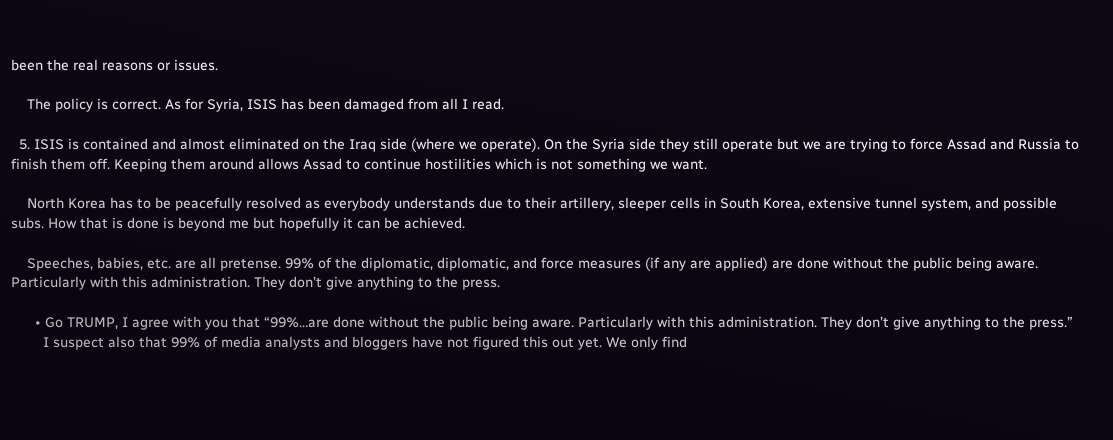been the real reasons or issues.

    The policy is correct. As for Syria, ISIS has been damaged from all I read.

  5. ISIS is contained and almost eliminated on the Iraq side (where we operate). On the Syria side they still operate but we are trying to force Assad and Russia to finish them off. Keeping them around allows Assad to continue hostilities which is not something we want.

    North Korea has to be peacefully resolved as everybody understands due to their artillery, sleeper cells in South Korea, extensive tunnel system, and possible subs. How that is done is beyond me but hopefully it can be achieved.

    Speeches, babies, etc. are all pretense. 99% of the diplomatic, diplomatic, and force measures (if any are applied) are done without the public being aware. Particularly with this administration. They don’t give anything to the press.

      • Go TRUMP, I agree with you that “99%…are done without the public being aware. Particularly with this administration. They don’t give anything to the press.”
        I suspect also that 99% of media analysts and bloggers have not figured this out yet. We only find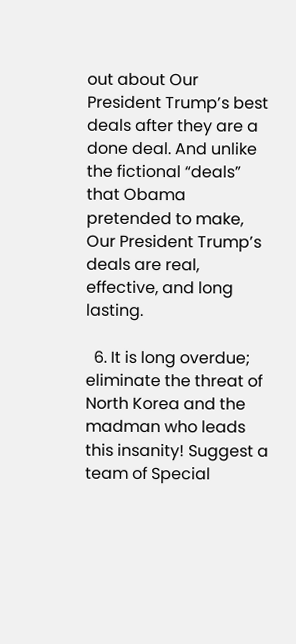out about Our President Trump’s best deals after they are a done deal. And unlike the fictional “deals” that Obama pretended to make, Our President Trump’s deals are real, effective, and long lasting.

  6. It is long overdue; eliminate the threat of North Korea and the madman who leads this insanity! Suggest a team of Special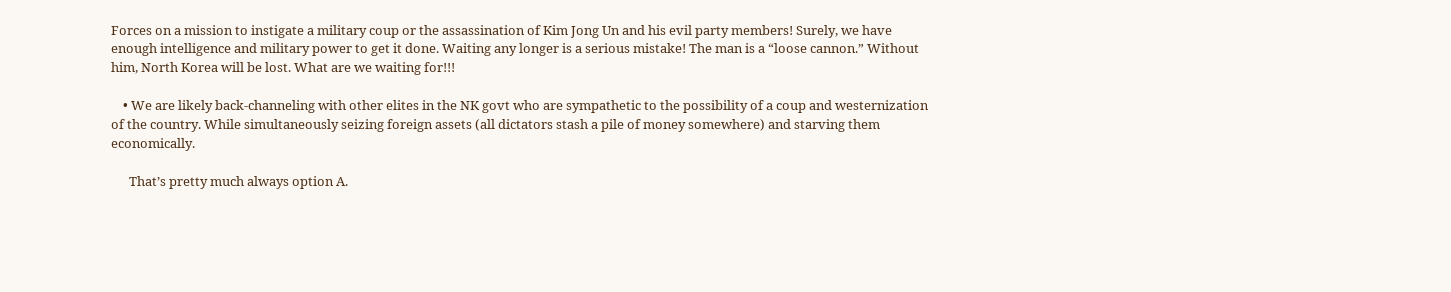Forces on a mission to instigate a military coup or the assassination of Kim Jong Un and his evil party members! Surely, we have enough intelligence and military power to get it done. Waiting any longer is a serious mistake! The man is a “loose cannon.” Without him, North Korea will be lost. What are we waiting for!!!

    • We are likely back-channeling with other elites in the NK govt who are sympathetic to the possibility of a coup and westernization of the country. While simultaneously seizing foreign assets (all dictators stash a pile of money somewhere) and starving them economically.

      That’s pretty much always option A.